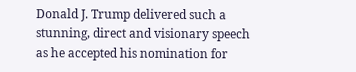Donald J. Trump delivered such a stunning, direct and visionary speech as he accepted his nomination for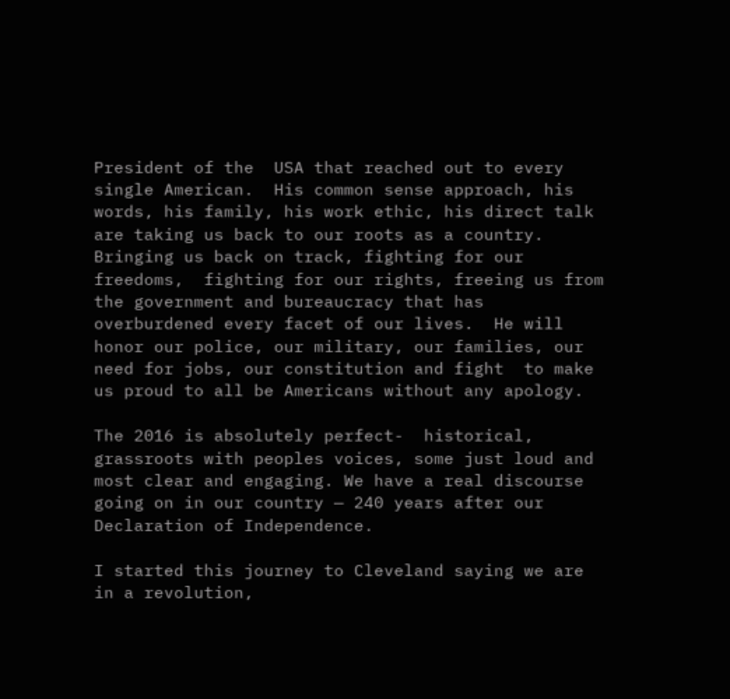President of the  USA that reached out to every single American.  His common sense approach, his words, his family, his work ethic, his direct talk are taking us back to our roots as a country.  Bringing us back on track, fighting for our freedoms,  fighting for our rights, freeing us from the government and bureaucracy that has overburdened every facet of our lives.  He will honor our police, our military, our families, our need for jobs, our constitution and fight  to make us proud to all be Americans without any apology.

The 2016 is absolutely perfect-  historical, grassroots with peoples voices, some just loud and most clear and engaging. We have a real discourse going on in our country — 240 years after our Declaration of Independence.

I started this journey to Cleveland saying we are in a revolution,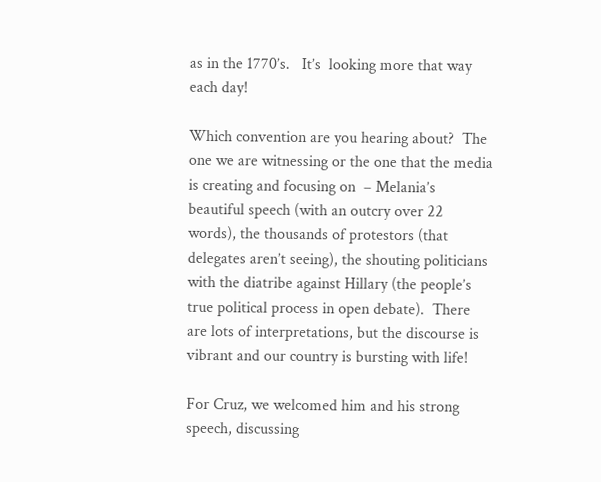as in the 1770’s.   It’s  looking more that way each day!

Which convention are you hearing about?  The one we are witnessing or the one that the media is creating and focusing on  – Melania’s beautiful speech (with an outcry over 22  words), the thousands of protestors (that delegates aren’t seeing), the shouting politicians with the diatribe against Hillary (the people’s true political process in open debate).  There are lots of interpretations, but the discourse is vibrant and our country is bursting with life!

For Cruz, we welcomed him and his strong speech, discussing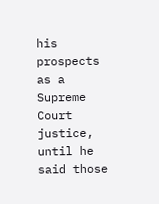his prospects as a Supreme Court justice, until he said those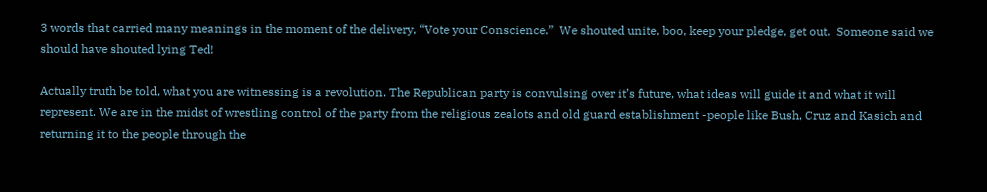3 words that carried many meanings in the moment of the delivery, “Vote your Conscience.”  We shouted unite, boo, keep your pledge, get out.  Someone said we should have shouted lying Ted!

Actually truth be told, what you are witnessing is a revolution. The Republican party is convulsing over it’s future, what ideas will guide it and what it will represent. We are in the midst of wrestling control of the party from the religious zealots and old guard establishment -people like Bush, Cruz and Kasich and returning it to the people through the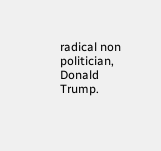radical non politician, Donald Trump.